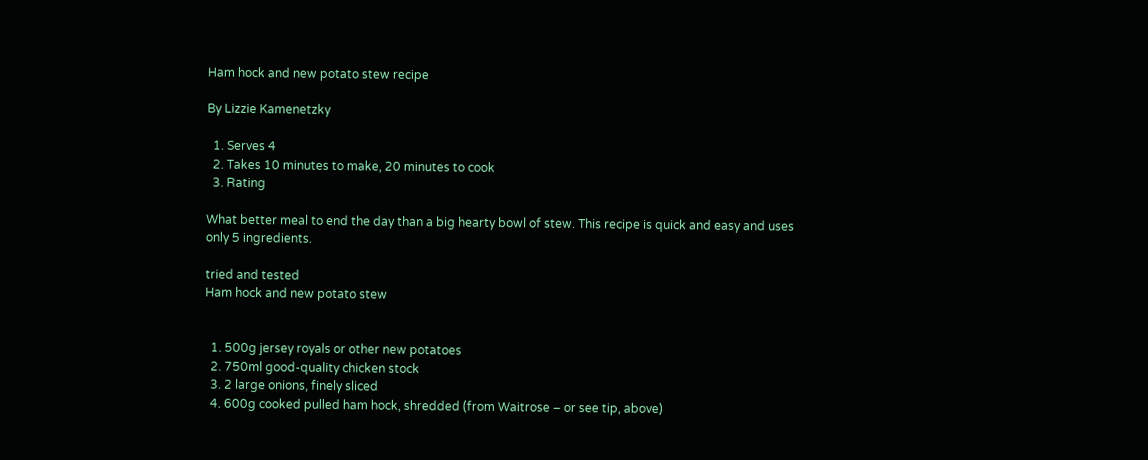Ham hock and new potato stew recipe

By Lizzie Kamenetzky

  1. Serves 4
  2. Takes 10 minutes to make, 20 minutes to cook
  3. Rating

What better meal to end the day than a big hearty bowl of stew. This recipe is quick and easy and uses only 5 ingredients.

tried and tested
Ham hock and new potato stew


  1. 500g jersey royals or other new potatoes
  2. 750ml good-quality chicken stock
  3. 2 large onions, finely sliced
  4. 600g cooked pulled ham hock, shredded (from Waitrose – or see tip, above)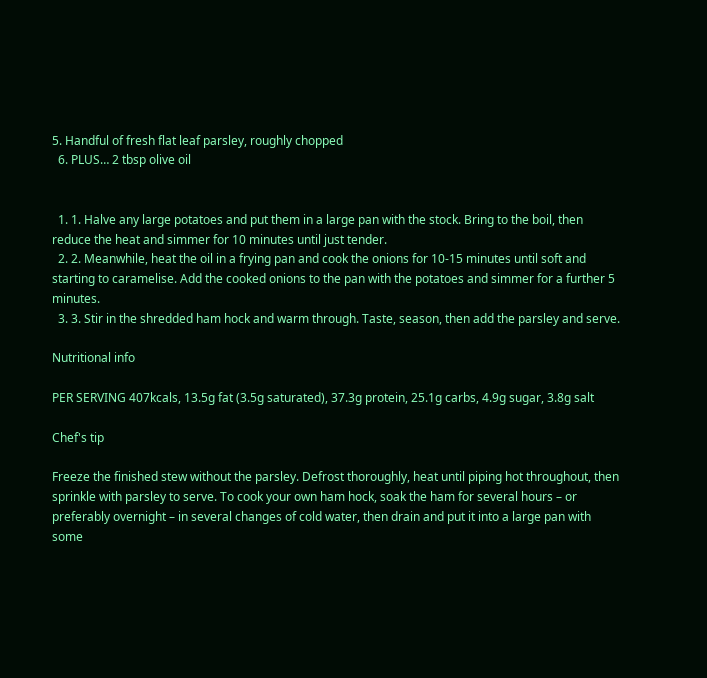5. Handful of fresh flat leaf parsley, roughly chopped
  6. PLUS… 2 tbsp olive oil


  1. 1. Halve any large potatoes and put them in a large pan with the stock. Bring to the boil, then reduce the heat and simmer for 10 minutes until just tender.
  2. 2. Meanwhile, heat the oil in a frying pan and cook the onions for 10-15 minutes until soft and starting to caramelise. Add the cooked onions to the pan with the potatoes and simmer for a further 5 minutes.
  3. 3. Stir in the shredded ham hock and warm through. Taste, season, then add the parsley and serve.

Nutritional info

PER SERVING 407kcals, 13.5g fat (3.5g saturated), 37.3g protein, 25.1g carbs, 4.9g sugar, 3.8g salt

Chef's tip

Freeze the finished stew without the parsley. Defrost thoroughly, heat until piping hot throughout, then sprinkle with parsley to serve. To cook your own ham hock, soak the ham for several hours – or preferably overnight – in several changes of cold water, then drain and put it into a large pan with some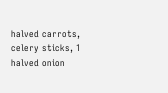halved carrots, celery sticks, 1 halved onion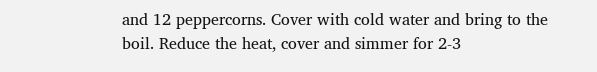and 12 peppercorns. Cover with cold water and bring to the boil. Reduce the heat, cover and simmer for 2-3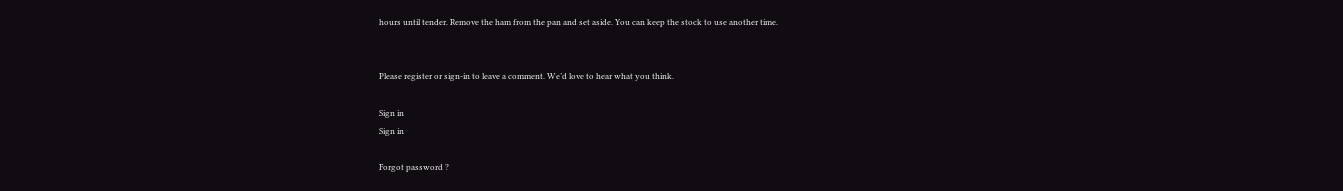hours until tender. Remove the ham from the pan and set aside. You can keep the stock to use another time.


Please register or sign-in to leave a comment. We’d love to hear what you think.

Sign in
Sign in

Forgot password ?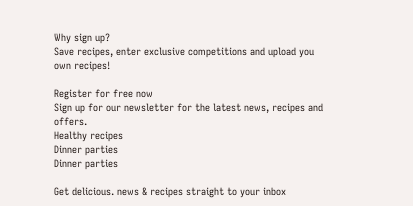Why sign up?
Save recipes, enter exclusive competitions and upload you own recipes!

Register for free now
Sign up for our newsletter for the latest news, recipes and offers.
Healthy recipes
Dinner parties
Dinner parties

Get delicious. news & recipes straight to your inbox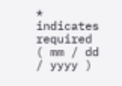* indicates required
( mm / dd / yyyy )